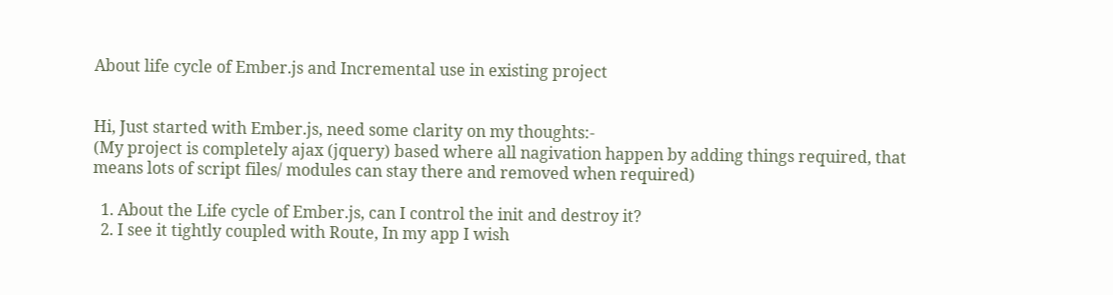About life cycle of Ember.js and Incremental use in existing project


Hi, Just started with Ember.js, need some clarity on my thoughts:-
(My project is completely ajax (jquery) based where all nagivation happen by adding things required, that means lots of script files/ modules can stay there and removed when required)

  1. About the Life cycle of Ember.js, can I control the init and destroy it?
  2. I see it tightly coupled with Route, In my app I wish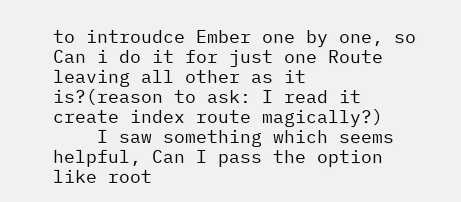to introudce Ember one by one, so Can i do it for just one Route leaving all other as it is?(reason to ask: I read it create index route magically?)
    I saw something which seems helpful, Can I pass the option like root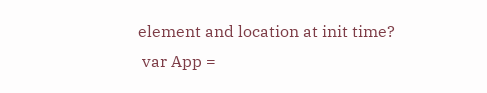element and location at init time?
 var App =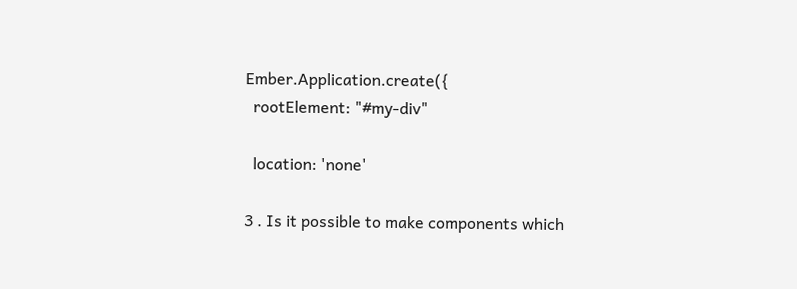Ember.Application.create({
  rootElement: "#my-div"

  location: 'none'

3 . Is it possible to make components which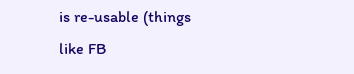is re-usable (things like FB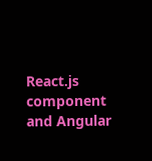React.js component and Angular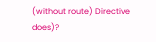(without route) Directive does)?